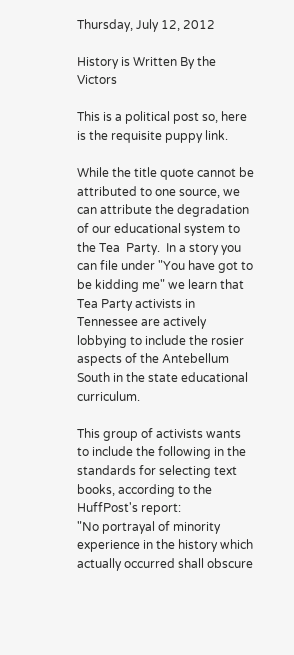Thursday, July 12, 2012

History is Written By the Victors

This is a political post so, here is the requisite puppy link.

While the title quote cannot be attributed to one source, we can attribute the degradation of our educational system to the Tea  Party.  In a story you can file under "You have got to be kidding me" we learn that Tea Party activists in Tennessee are actively lobbying to include the rosier aspects of the Antebellum South in the state educational curriculum.

This group of activists wants to include the following in the standards for selecting text books, according to the HuffPost's report:
"No portrayal of minority experience in the history which actually occurred shall obscure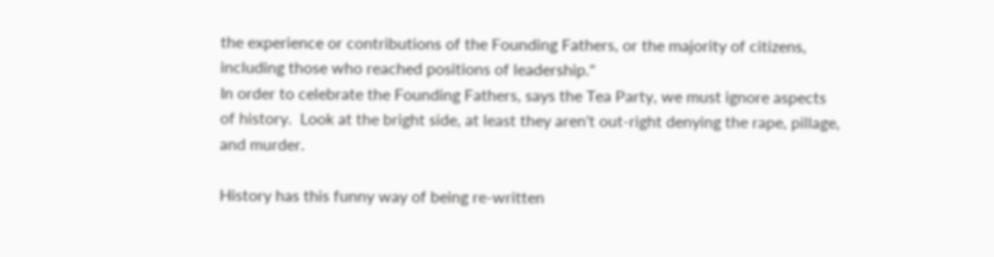the experience or contributions of the Founding Fathers, or the majority of citizens, including those who reached positions of leadership."
In order to celebrate the Founding Fathers, says the Tea Party, we must ignore aspects of history.  Look at the bright side, at least they aren't out-right denying the rape, pillage, and murder.

History has this funny way of being re-written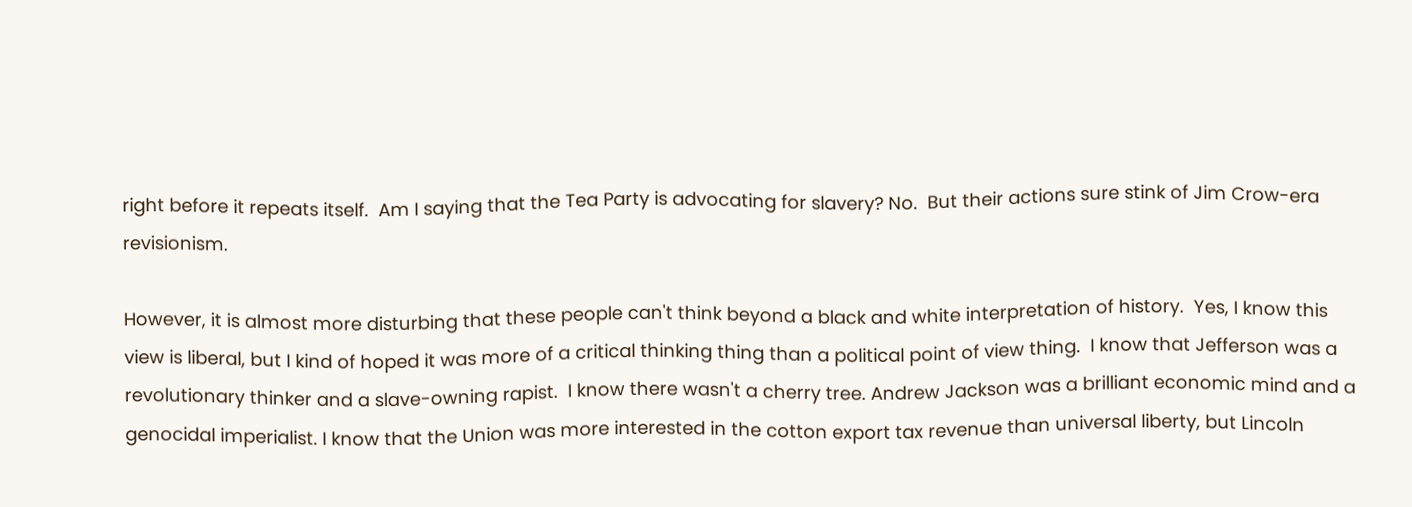right before it repeats itself.  Am I saying that the Tea Party is advocating for slavery? No.  But their actions sure stink of Jim Crow-era revisionism.

However, it is almost more disturbing that these people can't think beyond a black and white interpretation of history.  Yes, I know this view is liberal, but I kind of hoped it was more of a critical thinking thing than a political point of view thing.  I know that Jefferson was a revolutionary thinker and a slave-owning rapist.  I know there wasn't a cherry tree. Andrew Jackson was a brilliant economic mind and a genocidal imperialist. I know that the Union was more interested in the cotton export tax revenue than universal liberty, but Lincoln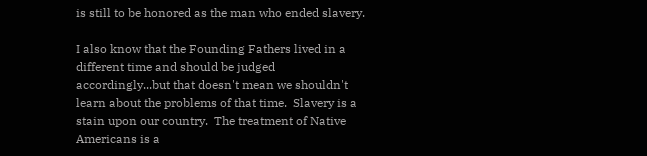is still to be honored as the man who ended slavery.

I also know that the Founding Fathers lived in a different time and should be judged accordingly...but that doesn't mean we shouldn't learn about the problems of that time.  Slavery is a stain upon our country.  The treatment of Native Americans is a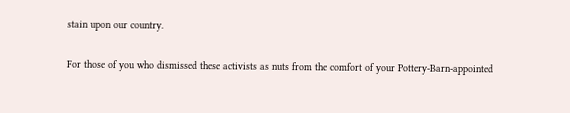stain upon our country.

For those of you who dismissed these activists as nuts from the comfort of your Pottery-Barn-appointed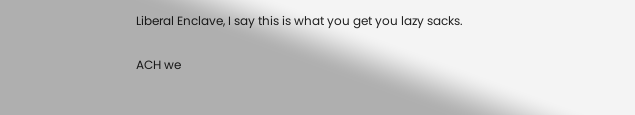Liberal Enclave, I say this is what you get you lazy sacks.

ACH we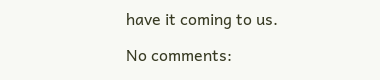have it coming to us.

No comments: